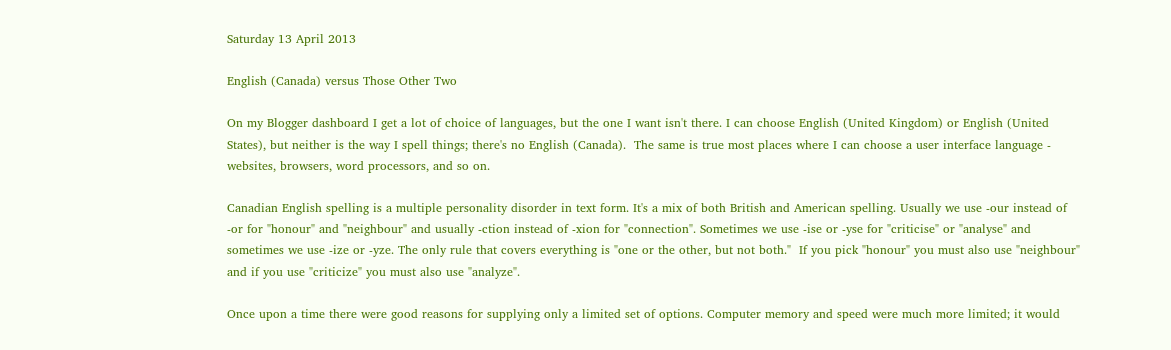Saturday 13 April 2013

English (Canada) versus Those Other Two

On my Blogger dashboard I get a lot of choice of languages, but the one I want isn't there. I can choose English (United Kingdom) or English (United States), but neither is the way I spell things; there's no English (Canada).  The same is true most places where I can choose a user interface language - websites, browsers, word processors, and so on.

Canadian English spelling is a multiple personality disorder in text form. It's a mix of both British and American spelling. Usually we use -our instead of -or for "honour" and "neighbour" and usually -ction instead of -xion for "connection". Sometimes we use -ise or -yse for "criticise" or "analyse" and sometimes we use -ize or -yze. The only rule that covers everything is "one or the other, but not both."  If you pick "honour" you must also use "neighbour" and if you use "criticize" you must also use "analyze".

Once upon a time there were good reasons for supplying only a limited set of options. Computer memory and speed were much more limited; it would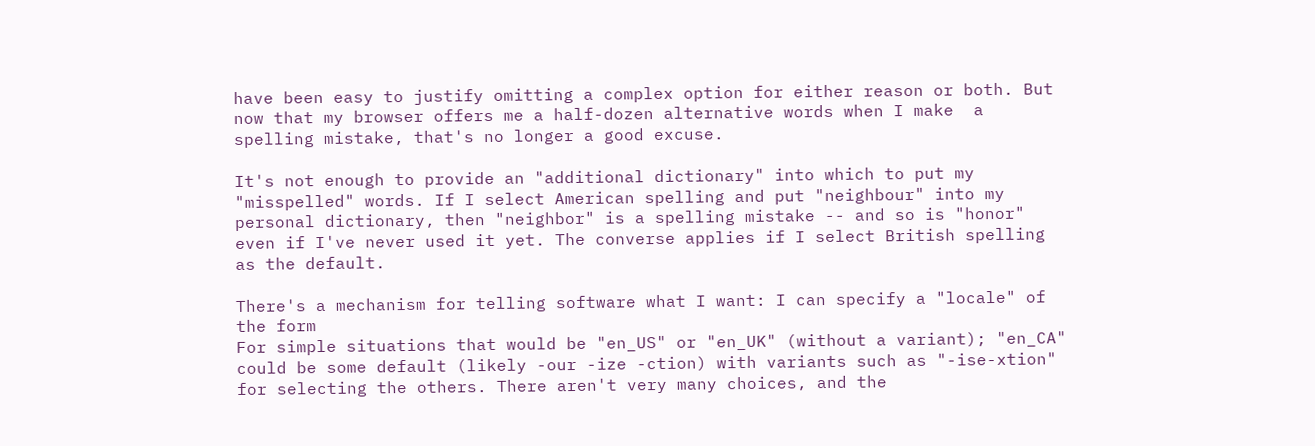have been easy to justify omitting a complex option for either reason or both. But now that my browser offers me a half-dozen alternative words when I make  a spelling mistake, that's no longer a good excuse.

It's not enough to provide an "additional dictionary" into which to put my "misspelled" words. If I select American spelling and put "neighbour" into my personal dictionary, then "neighbor" is a spelling mistake -- and so is "honor" even if I've never used it yet. The converse applies if I select British spelling as the default.

There's a mechanism for telling software what I want: I can specify a "locale" of the form
For simple situations that would be "en_US" or "en_UK" (without a variant); "en_CA" could be some default (likely -our -ize -ction) with variants such as "-ise-xtion" for selecting the others. There aren't very many choices, and the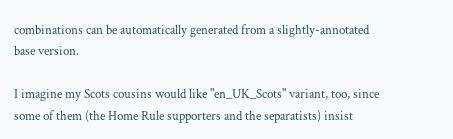combinations can be automatically generated from a slightly-annotated base version.

I imagine my Scots cousins would like "en_UK_Scots" variant, too, since some of them (the Home Rule supporters and the separatists) insist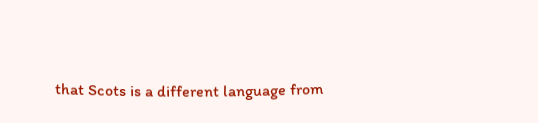that Scots is a different language from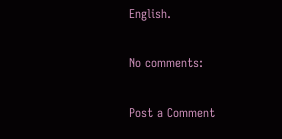English.

No comments:

Post a Comment